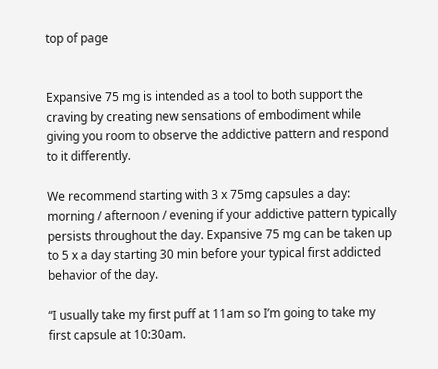top of page


Expansive 75 mg is intended as a tool to both support the craving by creating new sensations of embodiment while giving you room to observe the addictive pattern and respond to it differently.

We recommend starting with 3 x 75mg capsules a day: morning / afternoon / evening if your addictive pattern typically persists throughout the day. Expansive 75 mg can be taken up to 5 x a day starting 30 min before your typical first addicted behavior of the day.

“I usually take my first puff at 11am so I’m going to take my first capsule at 10:30am.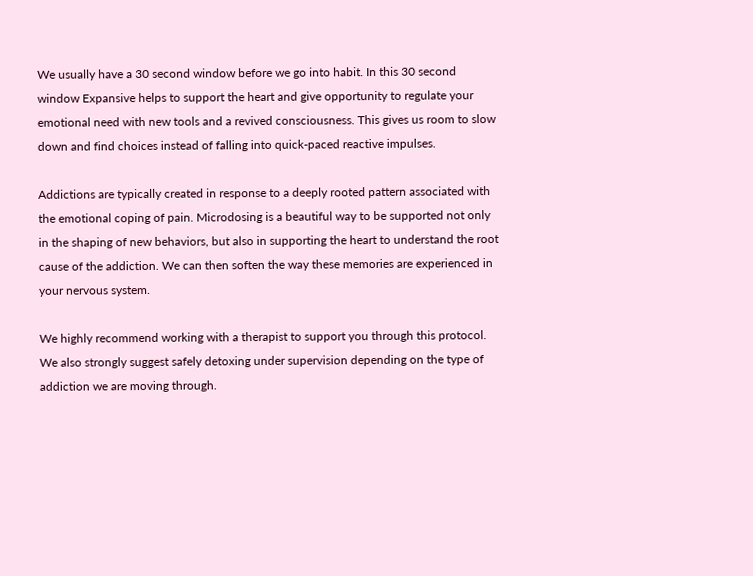We usually have a 30 second window before we go into habit. In this 30 second window Expansive helps to support the heart and give opportunity to regulate your emotional need with new tools and a revived consciousness. This gives us room to slow down and find choices instead of falling into quick-paced reactive impulses.

Addictions are typically created in response to a deeply rooted pattern associated with the emotional coping of pain. Microdosing is a beautiful way to be supported not only in the shaping of new behaviors, but also in supporting the heart to understand the root cause of the addiction. We can then soften the way these memories are experienced in your nervous system.

We highly recommend working with a therapist to support you through this protocol. We also strongly suggest safely detoxing under supervision depending on the type of addiction we are moving through.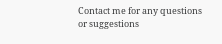Contact me for any questions or suggestions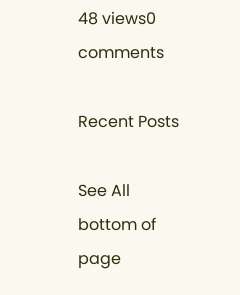48 views0 comments

Recent Posts

See All
bottom of page